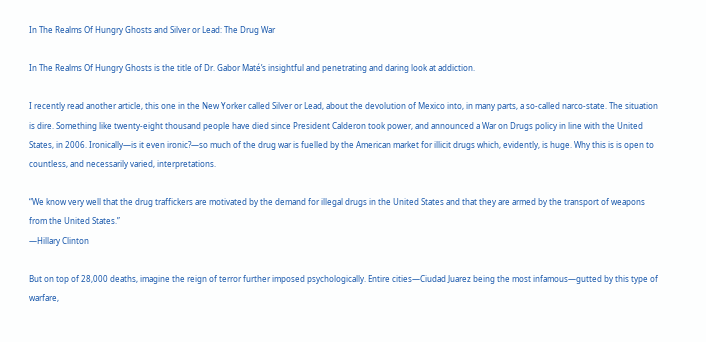In The Realms Of Hungry Ghosts and Silver or Lead: The Drug War

In The Realms Of Hungry Ghosts is the title of Dr. Gabor Maté’s insightful and penetrating and daring look at addiction.

I recently read another article, this one in the New Yorker called Silver or Lead, about the devolution of Mexico into, in many parts, a so-called narco-state. The situation is dire. Something like twenty-eight thousand people have died since President Calderon took power, and announced a War on Drugs policy in line with the United States, in 2006. Ironically—is it even ironic?—so much of the drug war is fuelled by the American market for illicit drugs which, evidently, is huge. Why this is is open to countless, and necessarily varied, interpretations.

“We know very well that the drug traffickers are motivated by the demand for illegal drugs in the United States and that they are armed by the transport of weapons from the United States.”
—Hillary Clinton

But on top of 28,000 deaths, imagine the reign of terror further imposed psychologically. Entire cities—Ciudad Juarez being the most infamous—gutted by this type of warfare,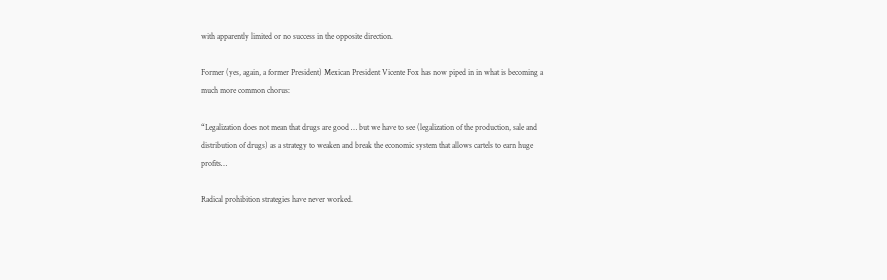with apparently limited or no success in the opposite direction.

Former (yes, again, a former President) Mexican President Vicente Fox has now piped in in what is becoming a much more common chorus:

“Legalization does not mean that drugs are good … but we have to see (legalization of the production, sale and distribution of drugs) as a strategy to weaken and break the economic system that allows cartels to earn huge profits…

Radical prohibition strategies have never worked.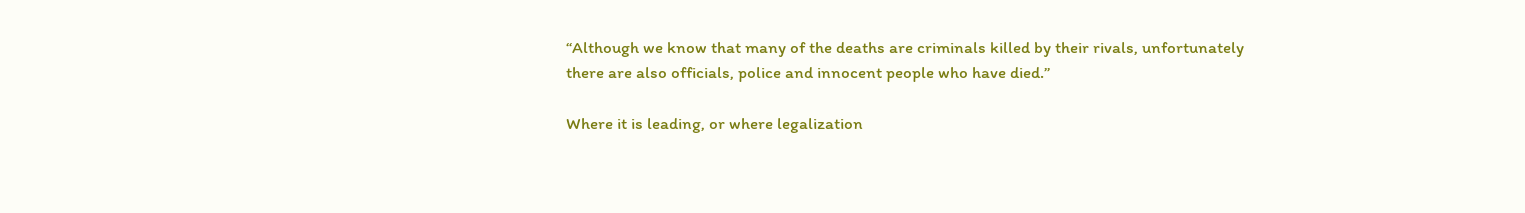“Although we know that many of the deaths are criminals killed by their rivals, unfortunately there are also officials, police and innocent people who have died.”

Where it is leading, or where legalization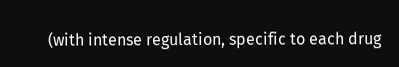(with intense regulation, specific to each drug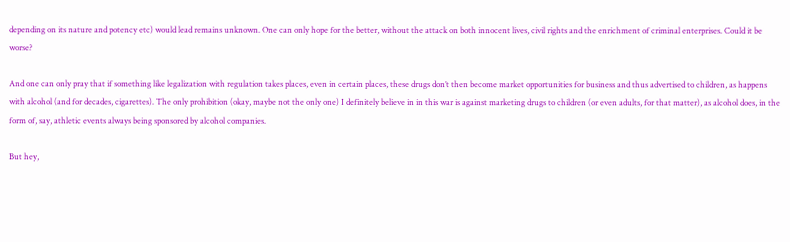depending on its nature and potency etc) would lead remains unknown. One can only hope for the better, without the attack on both innocent lives, civil rights and the enrichment of criminal enterprises. Could it be worse?

And one can only pray that if something like legalization with regulation takes places, even in certain places, these drugs don’t then become market opportunities for business and thus advertised to children, as happens with alcohol (and for decades, cigarettes). The only prohibition (okay, maybe not the only one) I definitely believe in in this war is against marketing drugs to children (or even adults, for that matter), as alcohol does, in the form of, say, athletic events always being sponsored by alcohol companies.

But hey,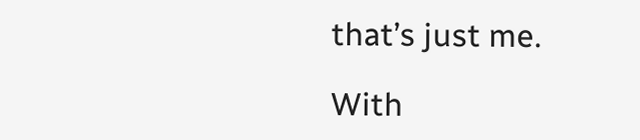that’s just me.

With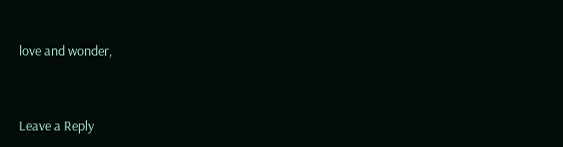love and wonder,



Leave a Reply